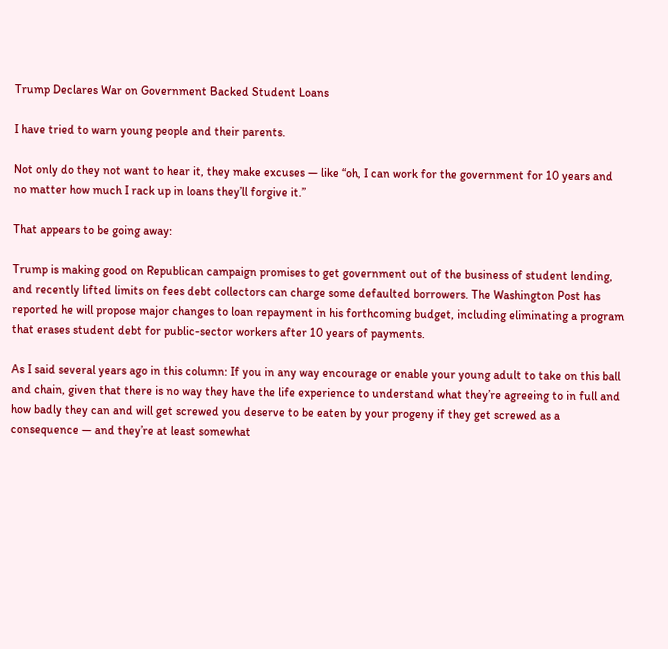Trump Declares War on Government Backed Student Loans

I have tried to warn young people and their parents.

Not only do they not want to hear it, they make excuses — like “oh, I can work for the government for 10 years and no matter how much I rack up in loans they’ll forgive it.”

That appears to be going away:

Trump is making good on Republican campaign promises to get government out of the business of student lending, and recently lifted limits on fees debt collectors can charge some defaulted borrowers. The Washington Post has reported he will propose major changes to loan repayment in his forthcoming budget, including eliminating a program that erases student debt for public-sector workers after 10 years of payments.

As I said several years ago in this column: If you in any way encourage or enable your young adult to take on this ball and chain, given that there is no way they have the life experience to understand what they’re agreeing to in full and how badly they can and will get screwed you deserve to be eaten by your progeny if they get screwed as a consequence — and they’re at least somewhat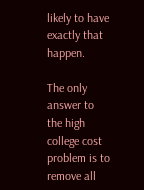likely to have exactly that happen.

The only answer to the high college cost problem is to remove all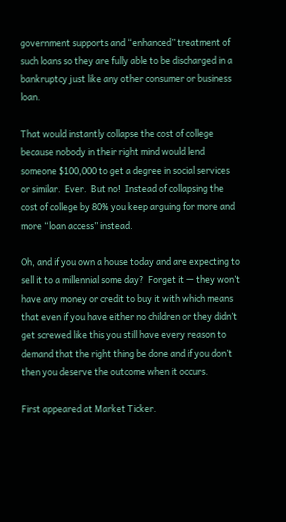government supports and “enhanced” treatment of such loans so they are fully able to be discharged in a bankruptcy just like any other consumer or business loan.

That would instantly collapse the cost of college because nobody in their right mind would lend someone $100,000 to get a degree in social services or similar.  Ever.  But no!  Instead of collapsing the cost of college by 80% you keep arguing for more and more “loan access” instead.

Oh, and if you own a house today and are expecting to sell it to a millennial some day?  Forget it — they won’t have any money or credit to buy it with which means that even if you have either no children or they didn’t get screwed like this you still have every reason to demand that the right thing be done and if you don’t then you deserve the outcome when it occurs.

First appeared at Market Ticker.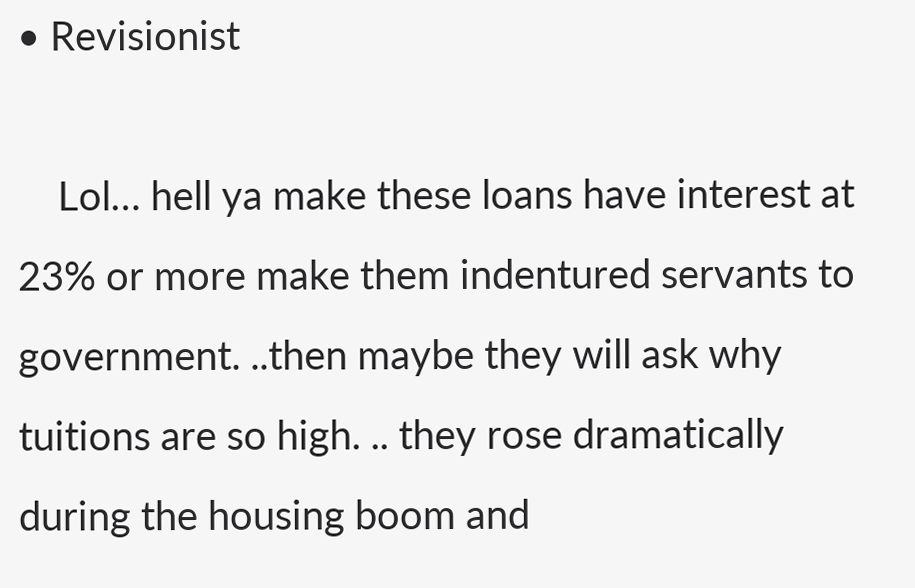• Revisionist

    Lol… hell ya make these loans have interest at 23% or more make them indentured servants to government. ..then maybe they will ask why tuitions are so high. .. they rose dramatically during the housing boom and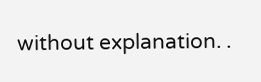without explanation. .